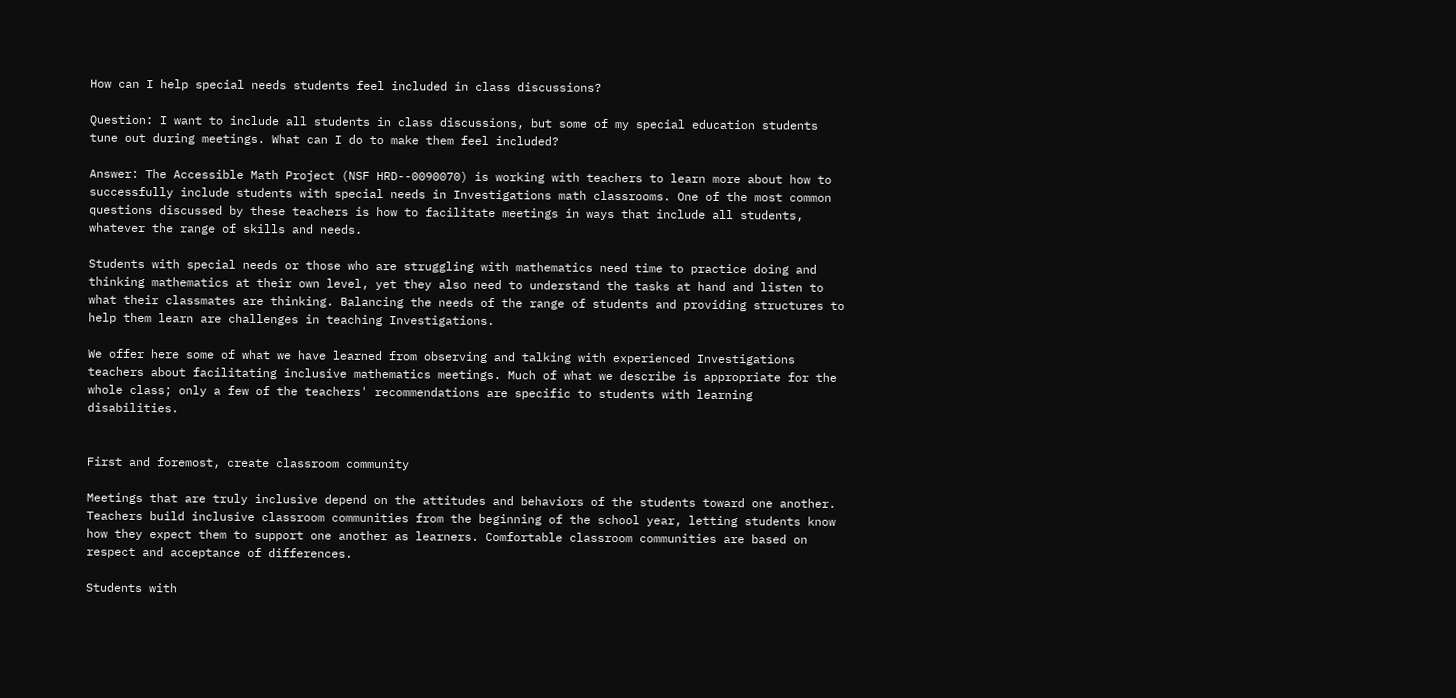How can I help special needs students feel included in class discussions?

Question: I want to include all students in class discussions, but some of my special education students tune out during meetings. What can I do to make them feel included?

Answer: The Accessible Math Project (NSF HRD--0090070) is working with teachers to learn more about how to successfully include students with special needs in Investigations math classrooms. One of the most common questions discussed by these teachers is how to facilitate meetings in ways that include all students, whatever the range of skills and needs.

Students with special needs or those who are struggling with mathematics need time to practice doing and thinking mathematics at their own level, yet they also need to understand the tasks at hand and listen to what their classmates are thinking. Balancing the needs of the range of students and providing structures to help them learn are challenges in teaching Investigations.

We offer here some of what we have learned from observing and talking with experienced Investigations teachers about facilitating inclusive mathematics meetings. Much of what we describe is appropriate for the whole class; only a few of the teachers' recommendations are specific to students with learning disabilities.


First and foremost, create classroom community

Meetings that are truly inclusive depend on the attitudes and behaviors of the students toward one another. Teachers build inclusive classroom communities from the beginning of the school year, letting students know how they expect them to support one another as learners. Comfortable classroom communities are based on respect and acceptance of differences.

Students with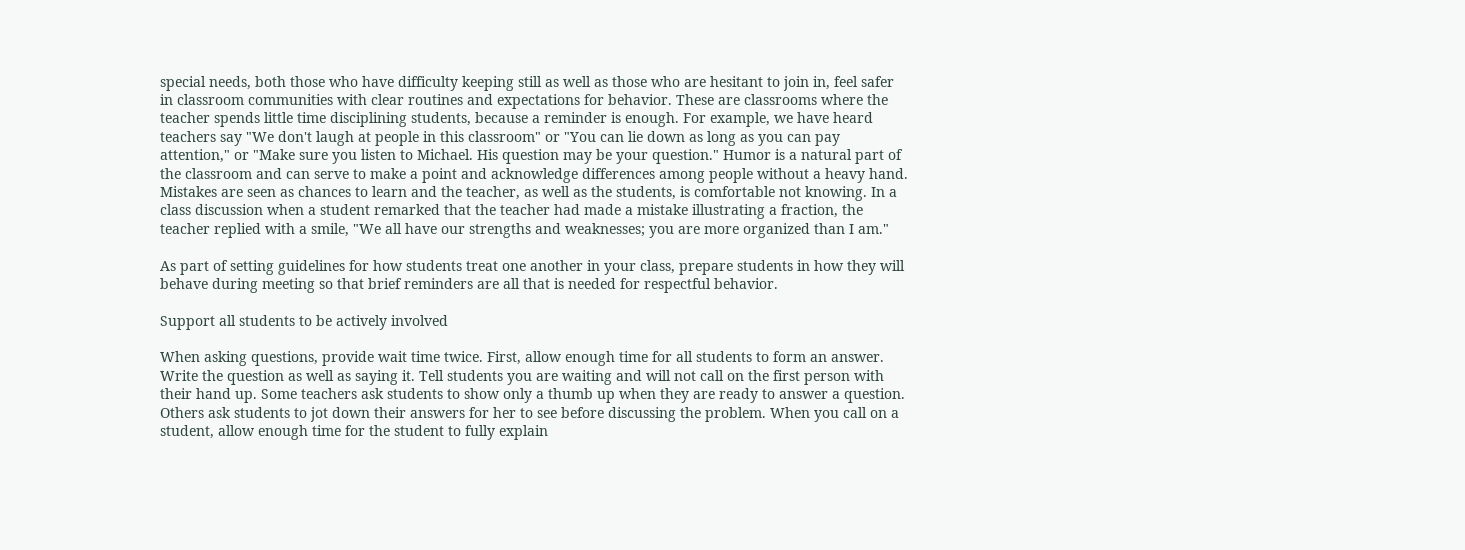special needs, both those who have difficulty keeping still as well as those who are hesitant to join in, feel safer in classroom communities with clear routines and expectations for behavior. These are classrooms where the teacher spends little time disciplining students, because a reminder is enough. For example, we have heard teachers say "We don't laugh at people in this classroom" or "You can lie down as long as you can pay attention," or "Make sure you listen to Michael. His question may be your question." Humor is a natural part of the classroom and can serve to make a point and acknowledge differences among people without a heavy hand. Mistakes are seen as chances to learn and the teacher, as well as the students, is comfortable not knowing. In a class discussion when a student remarked that the teacher had made a mistake illustrating a fraction, the teacher replied with a smile, "We all have our strengths and weaknesses; you are more organized than I am."

As part of setting guidelines for how students treat one another in your class, prepare students in how they will behave during meeting so that brief reminders are all that is needed for respectful behavior.

Support all students to be actively involved

When asking questions, provide wait time twice. First, allow enough time for all students to form an answer. Write the question as well as saying it. Tell students you are waiting and will not call on the first person with their hand up. Some teachers ask students to show only a thumb up when they are ready to answer a question. Others ask students to jot down their answers for her to see before discussing the problem. When you call on a student, allow enough time for the student to fully explain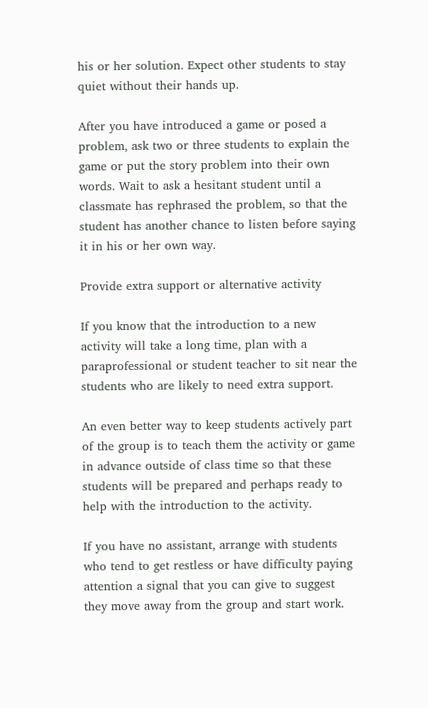his or her solution. Expect other students to stay quiet without their hands up.

After you have introduced a game or posed a problem, ask two or three students to explain the game or put the story problem into their own words. Wait to ask a hesitant student until a classmate has rephrased the problem, so that the student has another chance to listen before saying it in his or her own way.

Provide extra support or alternative activity

If you know that the introduction to a new activity will take a long time, plan with a paraprofessional or student teacher to sit near the students who are likely to need extra support.

An even better way to keep students actively part of the group is to teach them the activity or game in advance outside of class time so that these students will be prepared and perhaps ready to help with the introduction to the activity.

If you have no assistant, arrange with students who tend to get restless or have difficulty paying attention a signal that you can give to suggest they move away from the group and start work.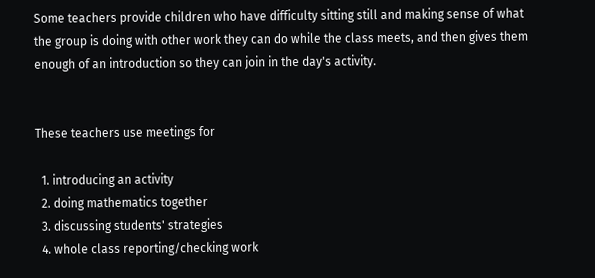Some teachers provide children who have difficulty sitting still and making sense of what the group is doing with other work they can do while the class meets, and then gives them enough of an introduction so they can join in the day's activity.


These teachers use meetings for

  1. introducing an activity
  2. doing mathematics together
  3. discussing students' strategies
  4. whole class reporting/checking work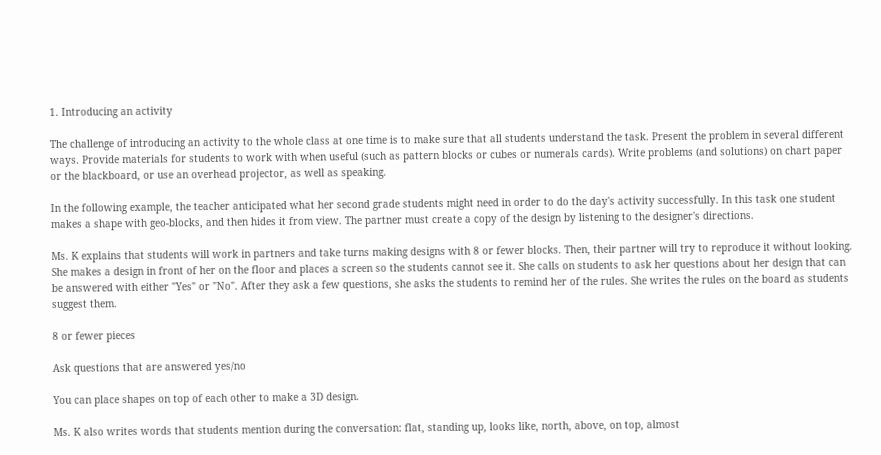1. Introducing an activity

The challenge of introducing an activity to the whole class at one time is to make sure that all students understand the task. Present the problem in several different ways. Provide materials for students to work with when useful (such as pattern blocks or cubes or numerals cards). Write problems (and solutions) on chart paper or the blackboard, or use an overhead projector, as well as speaking.

In the following example, the teacher anticipated what her second grade students might need in order to do the day's activity successfully. In this task one student makes a shape with geo-blocks, and then hides it from view. The partner must create a copy of the design by listening to the designer's directions.

Ms. K explains that students will work in partners and take turns making designs with 8 or fewer blocks. Then, their partner will try to reproduce it without looking. She makes a design in front of her on the floor and places a screen so the students cannot see it. She calls on students to ask her questions about her design that can be answered with either "Yes" or "No". After they ask a few questions, she asks the students to remind her of the rules. She writes the rules on the board as students suggest them.

8 or fewer pieces

Ask questions that are answered yes/no

You can place shapes on top of each other to make a 3D design.

Ms. K also writes words that students mention during the conversation: flat, standing up, looks like, north, above, on top, almost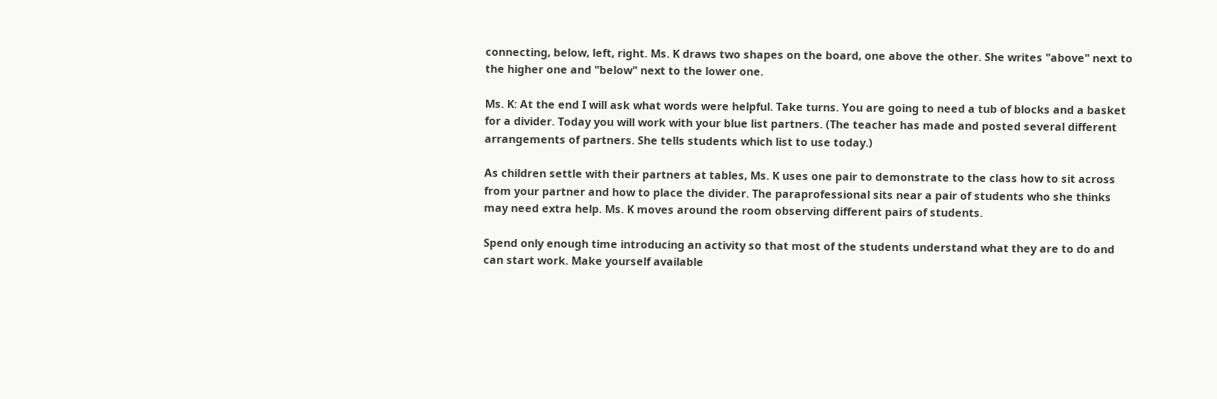connecting, below, left, right. Ms. K draws two shapes on the board, one above the other. She writes "above" next to the higher one and "below" next to the lower one.

Ms. K: At the end I will ask what words were helpful. Take turns. You are going to need a tub of blocks and a basket for a divider. Today you will work with your blue list partners. (The teacher has made and posted several different arrangements of partners. She tells students which list to use today.)

As children settle with their partners at tables, Ms. K uses one pair to demonstrate to the class how to sit across from your partner and how to place the divider. The paraprofessional sits near a pair of students who she thinks may need extra help. Ms. K moves around the room observing different pairs of students.

Spend only enough time introducing an activity so that most of the students understand what they are to do and can start work. Make yourself available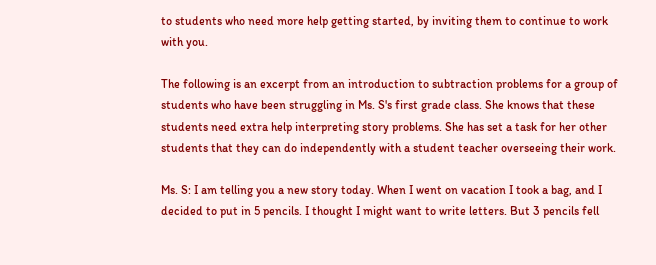to students who need more help getting started, by inviting them to continue to work with you.

The following is an excerpt from an introduction to subtraction problems for a group of students who have been struggling in Ms. S's first grade class. She knows that these students need extra help interpreting story problems. She has set a task for her other students that they can do independently with a student teacher overseeing their work.

Ms. S: I am telling you a new story today. When I went on vacation I took a bag, and I decided to put in 5 pencils. I thought I might want to write letters. But 3 pencils fell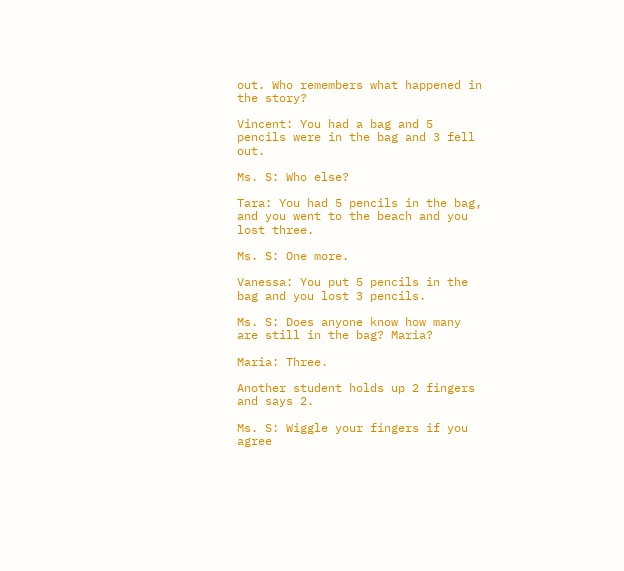out. Who remembers what happened in the story?

Vincent: You had a bag and 5 pencils were in the bag and 3 fell out.

Ms. S: Who else?

Tara: You had 5 pencils in the bag, and you went to the beach and you lost three.

Ms. S: One more.

Vanessa: You put 5 pencils in the bag and you lost 3 pencils.

Ms. S: Does anyone know how many are still in the bag? Maria?

Maria: Three.

Another student holds up 2 fingers and says 2.

Ms. S: Wiggle your fingers if you agree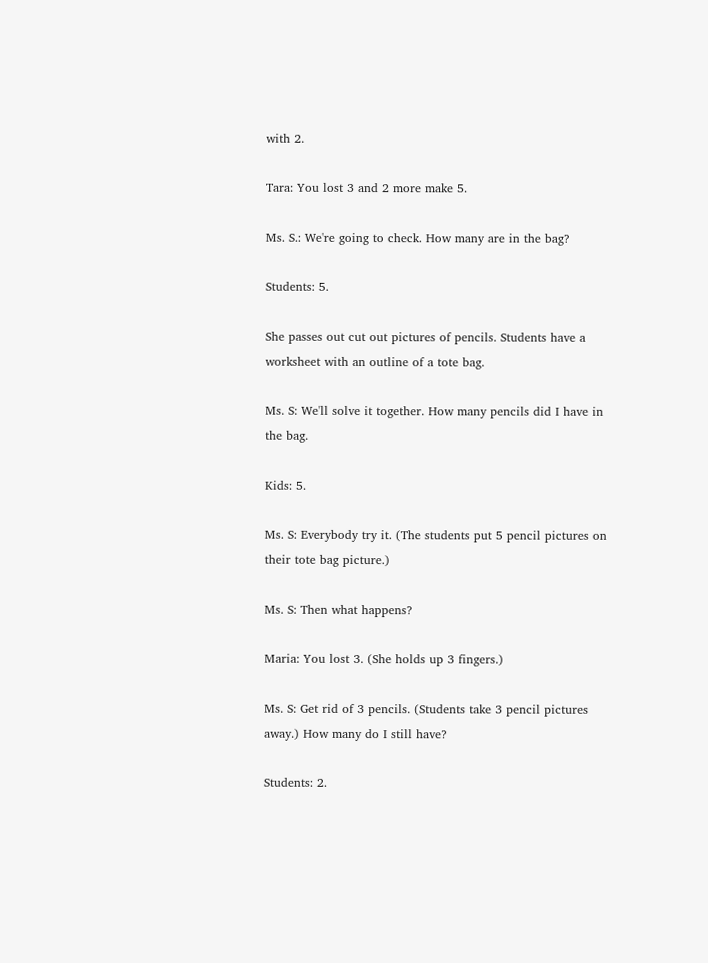with 2.

Tara: You lost 3 and 2 more make 5.

Ms. S.: We're going to check. How many are in the bag?

Students: 5.

She passes out cut out pictures of pencils. Students have a worksheet with an outline of a tote bag.

Ms. S: We'll solve it together. How many pencils did I have in the bag.

Kids: 5.

Ms. S: Everybody try it. (The students put 5 pencil pictures on their tote bag picture.)

Ms. S: Then what happens?

Maria: You lost 3. (She holds up 3 fingers.)

Ms. S: Get rid of 3 pencils. (Students take 3 pencil pictures away.) How many do I still have?

Students: 2.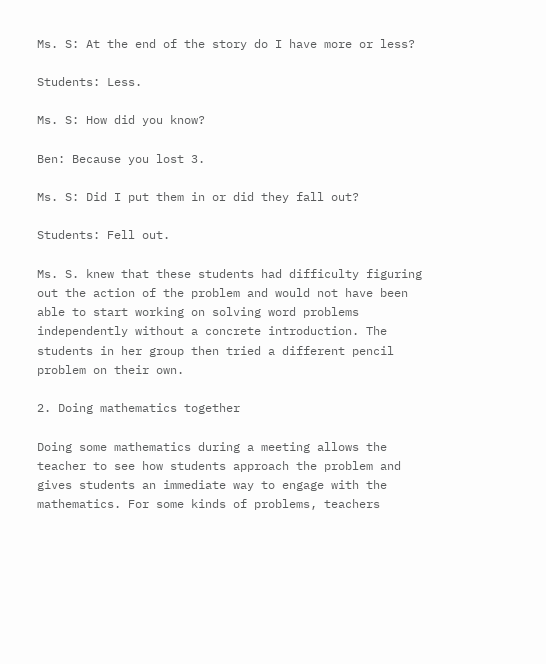Ms. S: At the end of the story do I have more or less?

Students: Less.

Ms. S: How did you know?

Ben: Because you lost 3.

Ms. S: Did I put them in or did they fall out?

Students: Fell out.

Ms. S. knew that these students had difficulty figuring out the action of the problem and would not have been able to start working on solving word problems independently without a concrete introduction. The students in her group then tried a different pencil problem on their own.

2. Doing mathematics together

Doing some mathematics during a meeting allows the teacher to see how students approach the problem and gives students an immediate way to engage with the mathematics. For some kinds of problems, teachers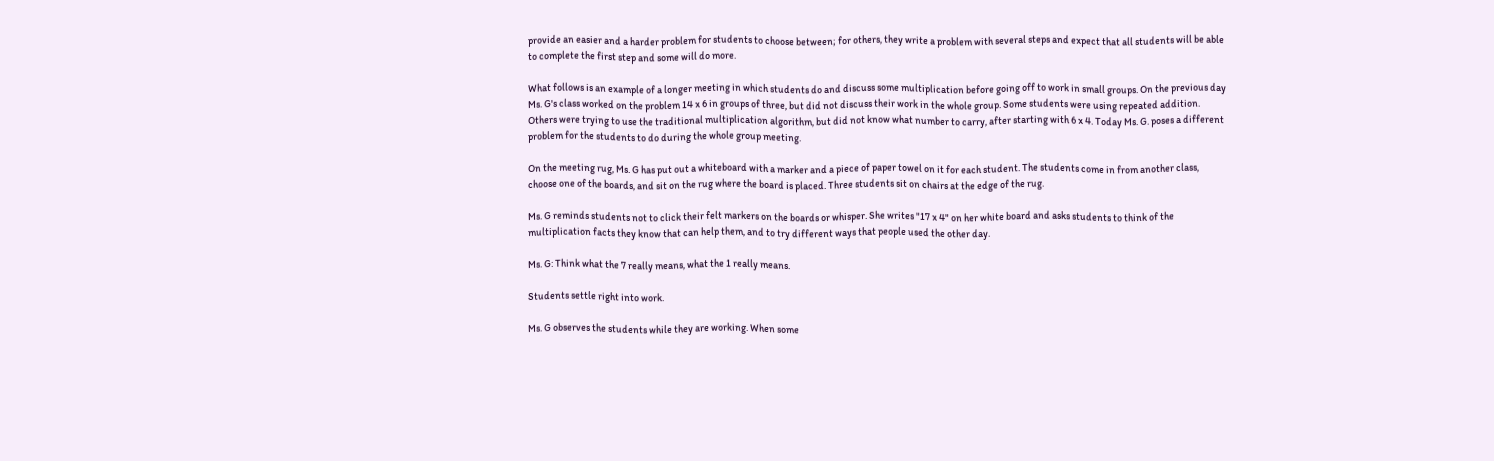provide an easier and a harder problem for students to choose between; for others, they write a problem with several steps and expect that all students will be able to complete the first step and some will do more.

What follows is an example of a longer meeting in which students do and discuss some multiplication before going off to work in small groups. On the previous day Ms. G's class worked on the problem 14 x 6 in groups of three, but did not discuss their work in the whole group. Some students were using repeated addition. Others were trying to use the traditional multiplication algorithm, but did not know what number to carry, after starting with 6 x 4. Today Ms. G. poses a different problem for the students to do during the whole group meeting.

On the meeting rug, Ms. G has put out a whiteboard with a marker and a piece of paper towel on it for each student. The students come in from another class, choose one of the boards, and sit on the rug where the board is placed. Three students sit on chairs at the edge of the rug.

Ms. G reminds students not to click their felt markers on the boards or whisper. She writes "17 x 4" on her white board and asks students to think of the multiplication facts they know that can help them, and to try different ways that people used the other day.

Ms. G: Think what the 7 really means, what the 1 really means.

Students settle right into work.

Ms. G observes the students while they are working. When some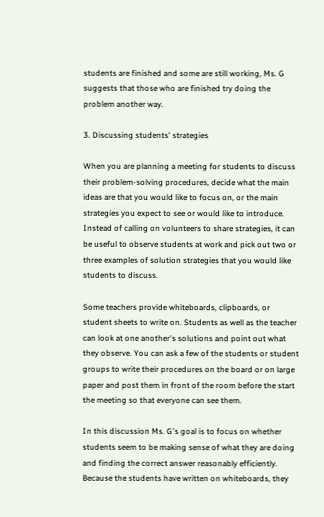students are finished and some are still working, Ms. G suggests that those who are finished try doing the problem another way.

3. Discussing students' strategies

When you are planning a meeting for students to discuss their problem-solving procedures, decide what the main ideas are that you would like to focus on, or the main strategies you expect to see or would like to introduce. Instead of calling on volunteers to share strategies, it can be useful to observe students at work and pick out two or three examples of solution strategies that you would like students to discuss.

Some teachers provide whiteboards, clipboards, or student sheets to write on. Students as well as the teacher can look at one another's solutions and point out what they observe. You can ask a few of the students or student groups to write their procedures on the board or on large paper and post them in front of the room before the start the meeting so that everyone can see them.

In this discussion Ms. G's goal is to focus on whether students seem to be making sense of what they are doing and finding the correct answer reasonably efficiently. Because the students have written on whiteboards, they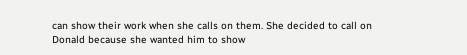can show their work when she calls on them. She decided to call on Donald because she wanted him to show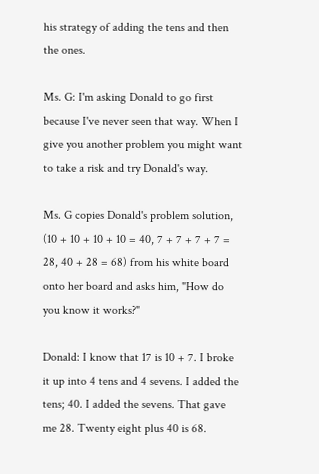his strategy of adding the tens and then the ones.

Ms. G: I'm asking Donald to go first because I've never seen that way. When I give you another problem you might want to take a risk and try Donald's way.

Ms. G copies Donald's problem solution, (10 + 10 + 10 + 10 = 40, 7 + 7 + 7 + 7 = 28, 40 + 28 = 68) from his white board onto her board and asks him, "How do you know it works?"

Donald: I know that 17 is 10 + 7. I broke it up into 4 tens and 4 sevens. I added the tens; 40. I added the sevens. That gave me 28. Twenty eight plus 40 is 68.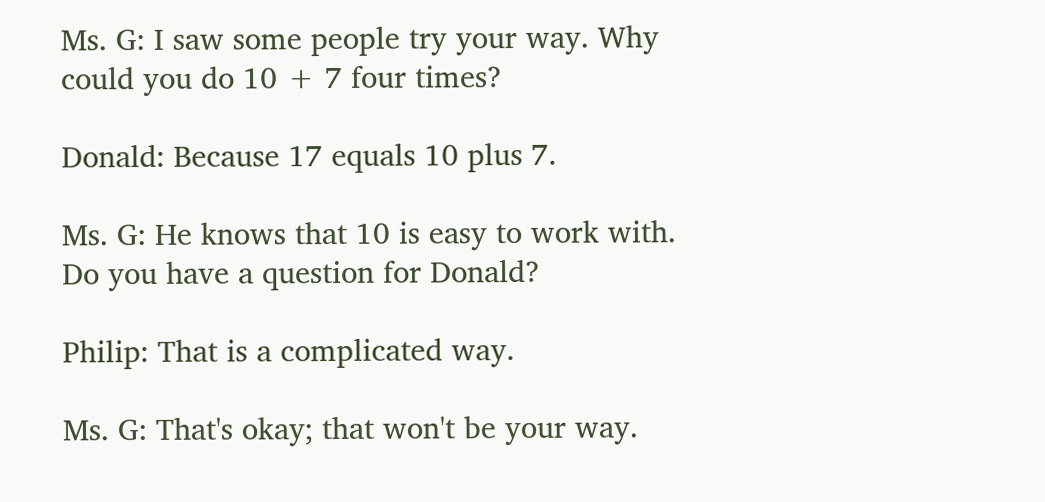Ms. G: I saw some people try your way. Why could you do 10 + 7 four times?

Donald: Because 17 equals 10 plus 7.

Ms. G: He knows that 10 is easy to work with. Do you have a question for Donald?

Philip: That is a complicated way.

Ms. G: That's okay; that won't be your way.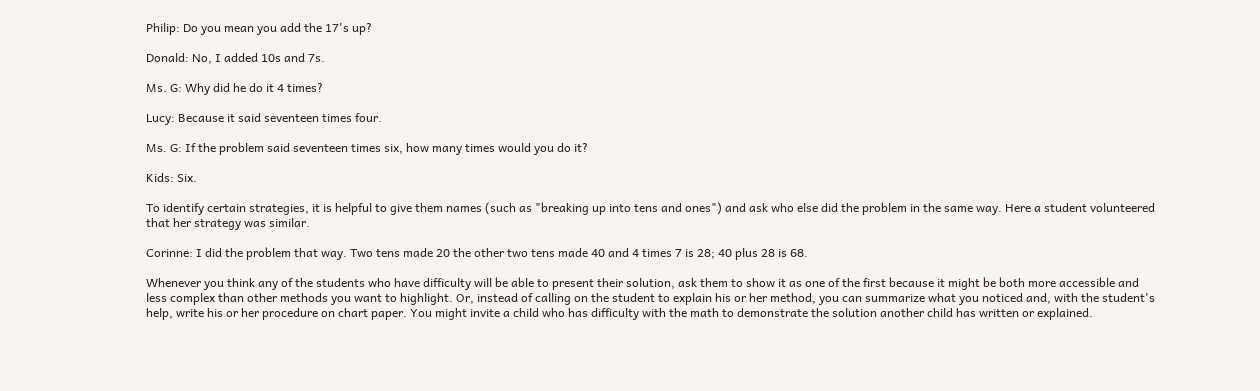Philip: Do you mean you add the 17's up?

Donald: No, I added 10s and 7s.

Ms. G: Why did he do it 4 times?

Lucy: Because it said seventeen times four.

Ms. G: If the problem said seventeen times six, how many times would you do it?

Kids: Six.

To identify certain strategies, it is helpful to give them names (such as "breaking up into tens and ones") and ask who else did the problem in the same way. Here a student volunteered that her strategy was similar.

Corinne: I did the problem that way. Two tens made 20 the other two tens made 40 and 4 times 7 is 28; 40 plus 28 is 68.

Whenever you think any of the students who have difficulty will be able to present their solution, ask them to show it as one of the first because it might be both more accessible and less complex than other methods you want to highlight. Or, instead of calling on the student to explain his or her method, you can summarize what you noticed and, with the student's help, write his or her procedure on chart paper. You might invite a child who has difficulty with the math to demonstrate the solution another child has written or explained.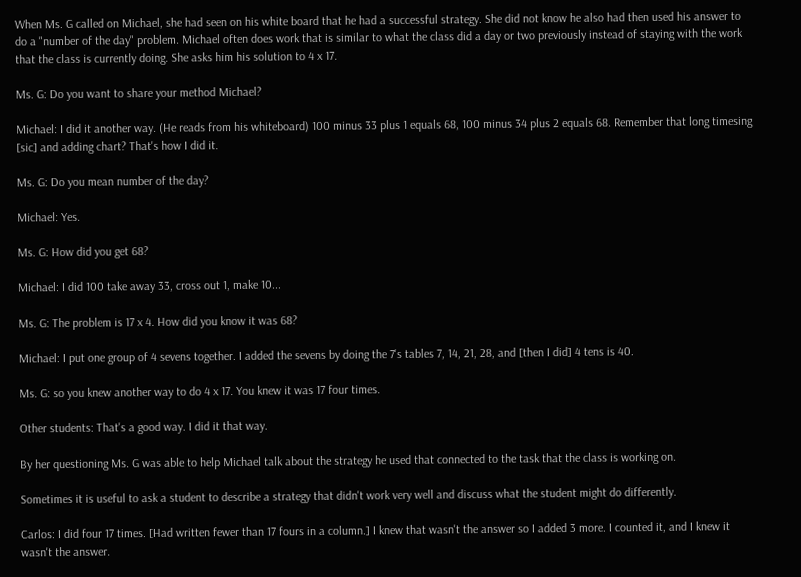When Ms. G called on Michael, she had seen on his white board that he had a successful strategy. She did not know he also had then used his answer to do a "number of the day" problem. Michael often does work that is similar to what the class did a day or two previously instead of staying with the work that the class is currently doing. She asks him his solution to 4 x 17.

Ms. G: Do you want to share your method Michael?

Michael: I did it another way. (He reads from his whiteboard) 100 minus 33 plus 1 equals 68, 100 minus 34 plus 2 equals 68. Remember that long timesing [sic] and adding chart? That's how I did it.

Ms. G: Do you mean number of the day?

Michael: Yes.

Ms. G: How did you get 68?

Michael: I did 100 take away 33, cross out 1, make 10...

Ms. G: The problem is 17 x 4. How did you know it was 68?

Michael: I put one group of 4 sevens together. I added the sevens by doing the 7's tables 7, 14, 21, 28, and [then I did] 4 tens is 40.

Ms. G: so you knew another way to do 4 x 17. You knew it was 17 four times.

Other students: That's a good way. I did it that way.

By her questioning Ms. G was able to help Michael talk about the strategy he used that connected to the task that the class is working on.

Sometimes it is useful to ask a student to describe a strategy that didn't work very well and discuss what the student might do differently.

Carlos: I did four 17 times. [Had written fewer than 17 fours in a column.] I knew that wasn't the answer so I added 3 more. I counted it, and I knew it wasn't the answer.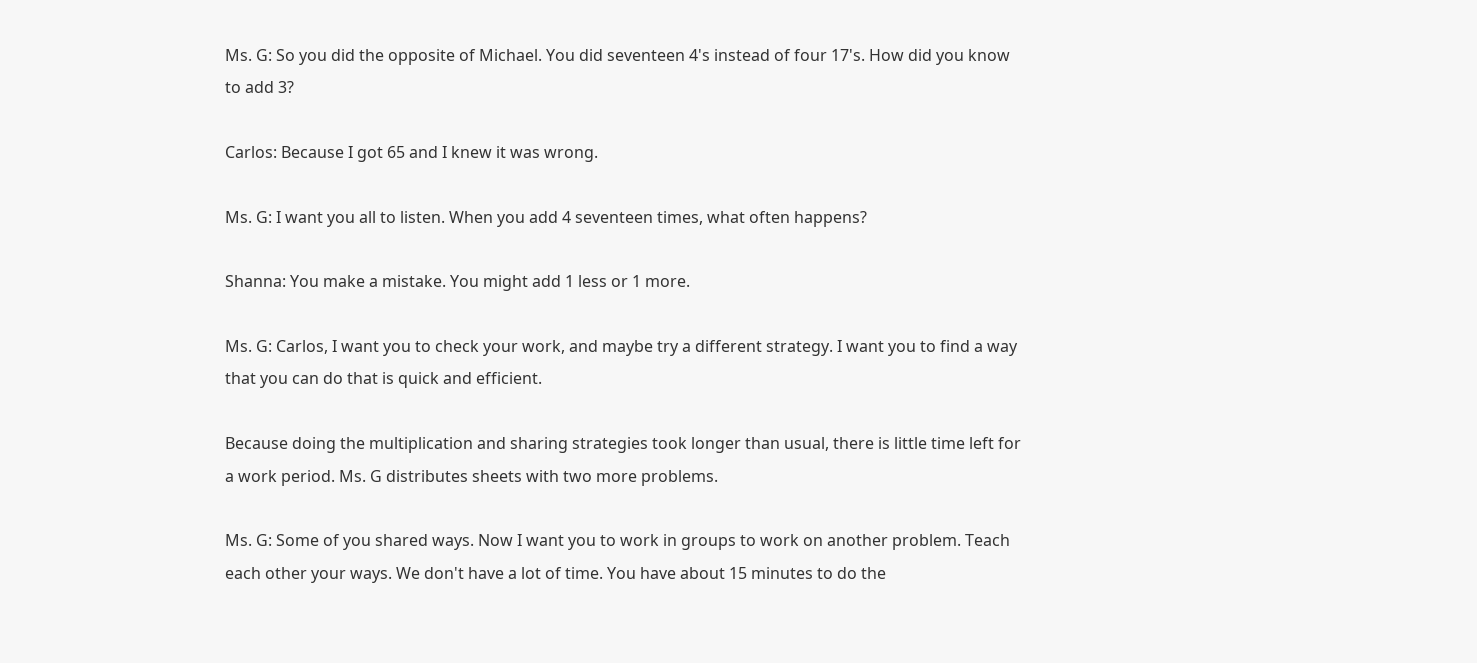Ms. G: So you did the opposite of Michael. You did seventeen 4's instead of four 17's. How did you know to add 3?

Carlos: Because I got 65 and I knew it was wrong.

Ms. G: I want you all to listen. When you add 4 seventeen times, what often happens?

Shanna: You make a mistake. You might add 1 less or 1 more.

Ms. G: Carlos, I want you to check your work, and maybe try a different strategy. I want you to find a way that you can do that is quick and efficient.

Because doing the multiplication and sharing strategies took longer than usual, there is little time left for a work period. Ms. G distributes sheets with two more problems.

Ms. G: Some of you shared ways. Now I want you to work in groups to work on another problem. Teach each other your ways. We don't have a lot of time. You have about 15 minutes to do the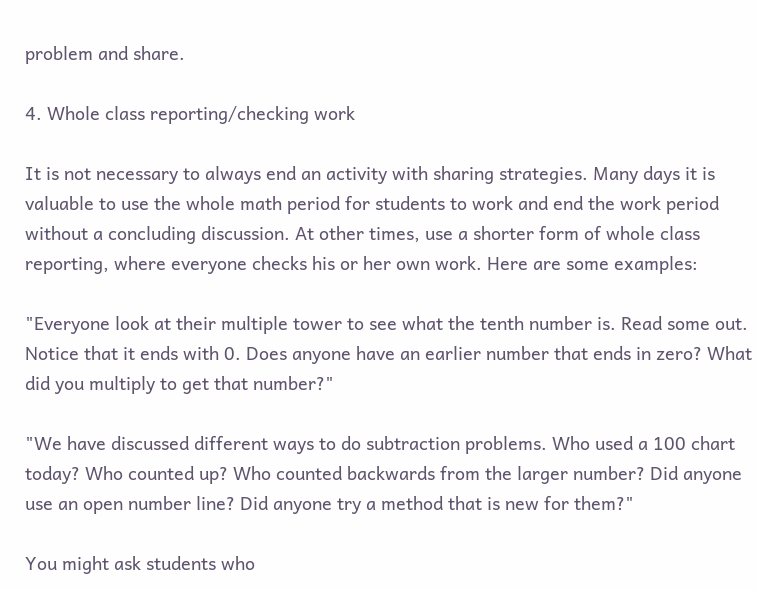problem and share.

4. Whole class reporting/checking work

It is not necessary to always end an activity with sharing strategies. Many days it is valuable to use the whole math period for students to work and end the work period without a concluding discussion. At other times, use a shorter form of whole class reporting, where everyone checks his or her own work. Here are some examples:

"Everyone look at their multiple tower to see what the tenth number is. Read some out. Notice that it ends with 0. Does anyone have an earlier number that ends in zero? What did you multiply to get that number?"

"We have discussed different ways to do subtraction problems. Who used a 100 chart today? Who counted up? Who counted backwards from the larger number? Did anyone use an open number line? Did anyone try a method that is new for them?"

You might ask students who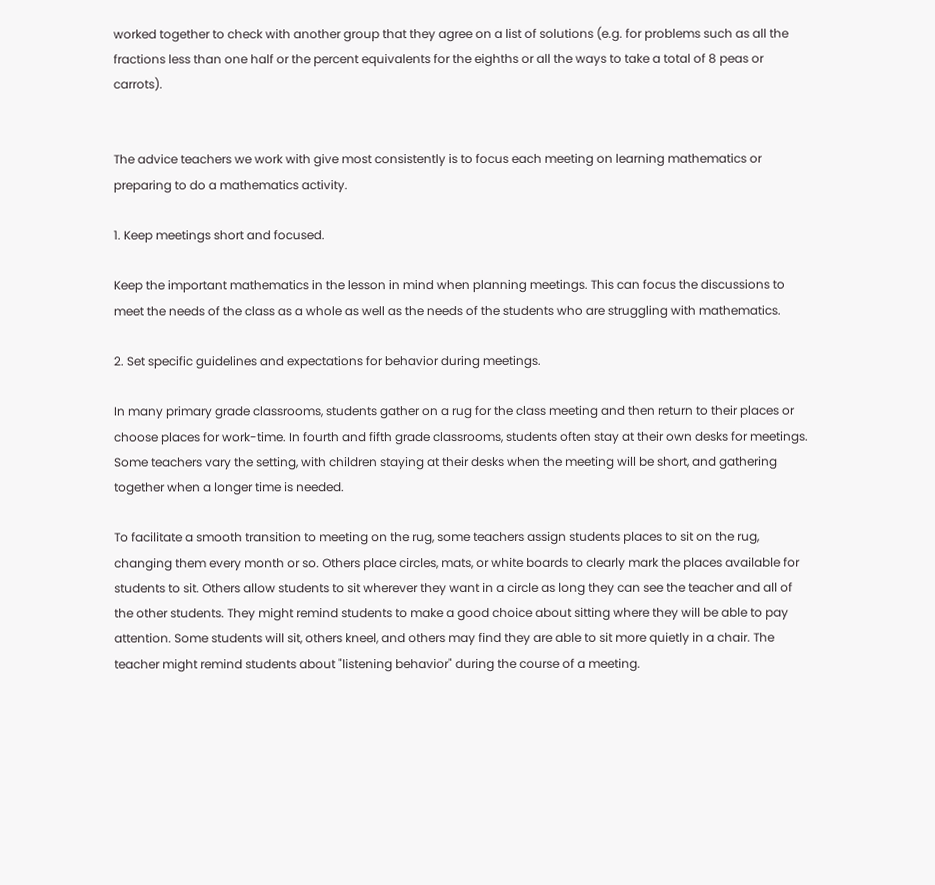worked together to check with another group that they agree on a list of solutions (e.g. for problems such as all the fractions less than one half or the percent equivalents for the eighths or all the ways to take a total of 8 peas or carrots).


The advice teachers we work with give most consistently is to focus each meeting on learning mathematics or preparing to do a mathematics activity.

1. Keep meetings short and focused.

Keep the important mathematics in the lesson in mind when planning meetings. This can focus the discussions to meet the needs of the class as a whole as well as the needs of the students who are struggling with mathematics.

2. Set specific guidelines and expectations for behavior during meetings.

In many primary grade classrooms, students gather on a rug for the class meeting and then return to their places or choose places for work-time. In fourth and fifth grade classrooms, students often stay at their own desks for meetings. Some teachers vary the setting, with children staying at their desks when the meeting will be short, and gathering together when a longer time is needed.

To facilitate a smooth transition to meeting on the rug, some teachers assign students places to sit on the rug, changing them every month or so. Others place circles, mats, or white boards to clearly mark the places available for students to sit. Others allow students to sit wherever they want in a circle as long they can see the teacher and all of the other students. They might remind students to make a good choice about sitting where they will be able to pay attention. Some students will sit, others kneel, and others may find they are able to sit more quietly in a chair. The teacher might remind students about "listening behavior" during the course of a meeting.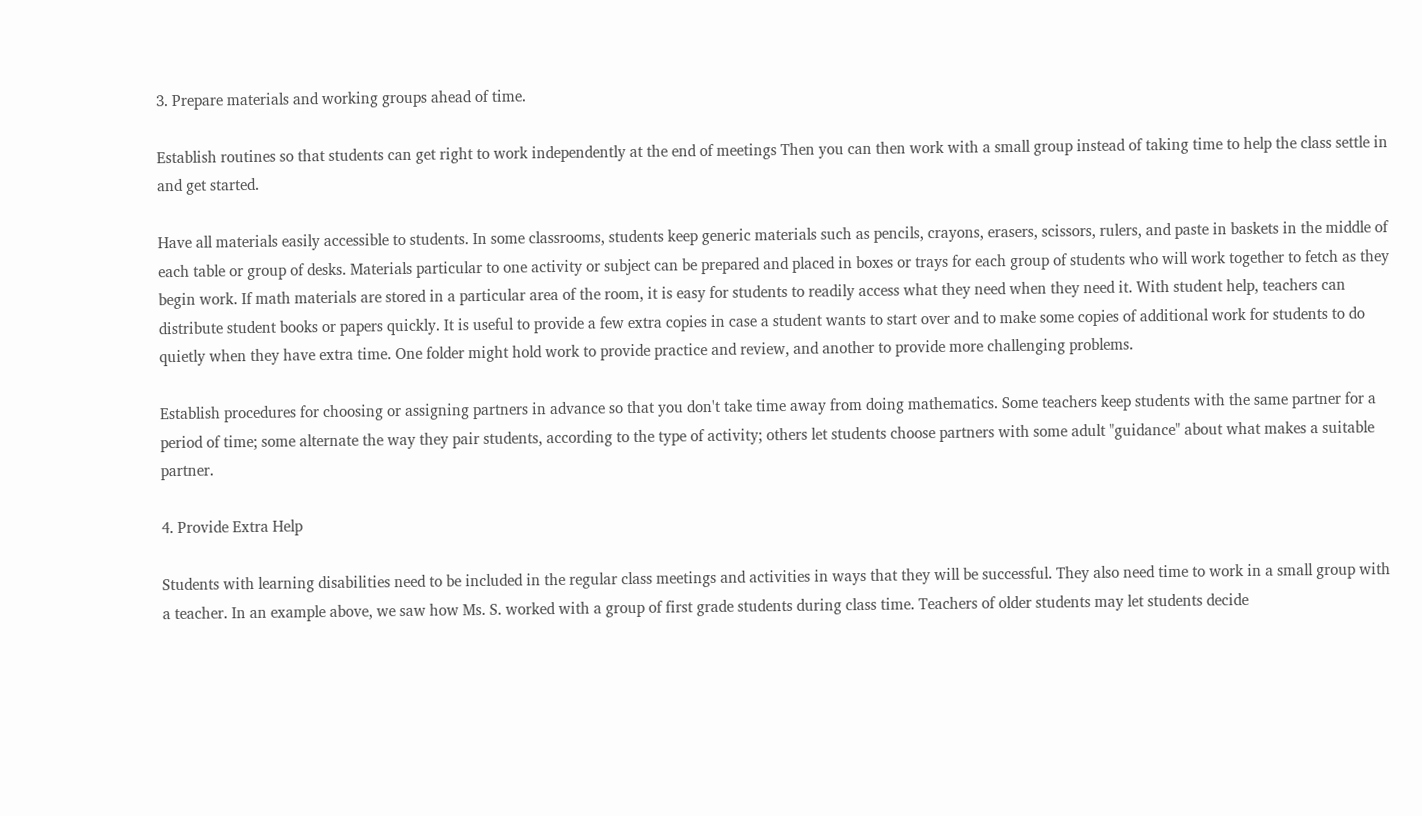3. Prepare materials and working groups ahead of time.

Establish routines so that students can get right to work independently at the end of meetings Then you can then work with a small group instead of taking time to help the class settle in and get started.

Have all materials easily accessible to students. In some classrooms, students keep generic materials such as pencils, crayons, erasers, scissors, rulers, and paste in baskets in the middle of each table or group of desks. Materials particular to one activity or subject can be prepared and placed in boxes or trays for each group of students who will work together to fetch as they begin work. If math materials are stored in a particular area of the room, it is easy for students to readily access what they need when they need it. With student help, teachers can distribute student books or papers quickly. It is useful to provide a few extra copies in case a student wants to start over and to make some copies of additional work for students to do quietly when they have extra time. One folder might hold work to provide practice and review, and another to provide more challenging problems.

Establish procedures for choosing or assigning partners in advance so that you don't take time away from doing mathematics. Some teachers keep students with the same partner for a period of time; some alternate the way they pair students, according to the type of activity; others let students choose partners with some adult "guidance" about what makes a suitable partner.

4. Provide Extra Help

Students with learning disabilities need to be included in the regular class meetings and activities in ways that they will be successful. They also need time to work in a small group with a teacher. In an example above, we saw how Ms. S. worked with a group of first grade students during class time. Teachers of older students may let students decide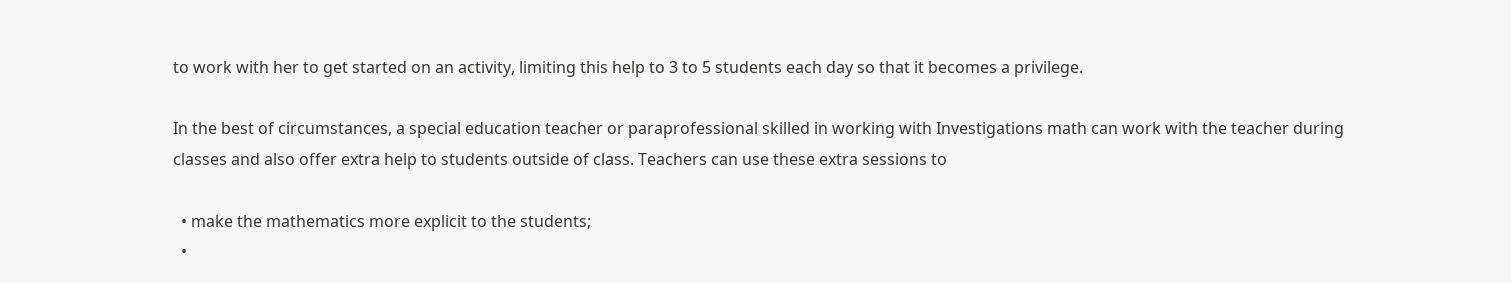to work with her to get started on an activity, limiting this help to 3 to 5 students each day so that it becomes a privilege.

In the best of circumstances, a special education teacher or paraprofessional skilled in working with Investigations math can work with the teacher during classes and also offer extra help to students outside of class. Teachers can use these extra sessions to

  • make the mathematics more explicit to the students;
  •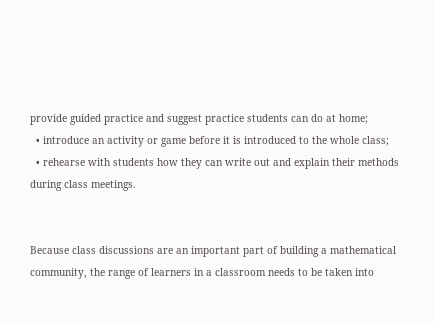provide guided practice and suggest practice students can do at home;
  • introduce an activity or game before it is introduced to the whole class;
  • rehearse with students how they can write out and explain their methods during class meetings.


Because class discussions are an important part of building a mathematical community, the range of learners in a classroom needs to be taken into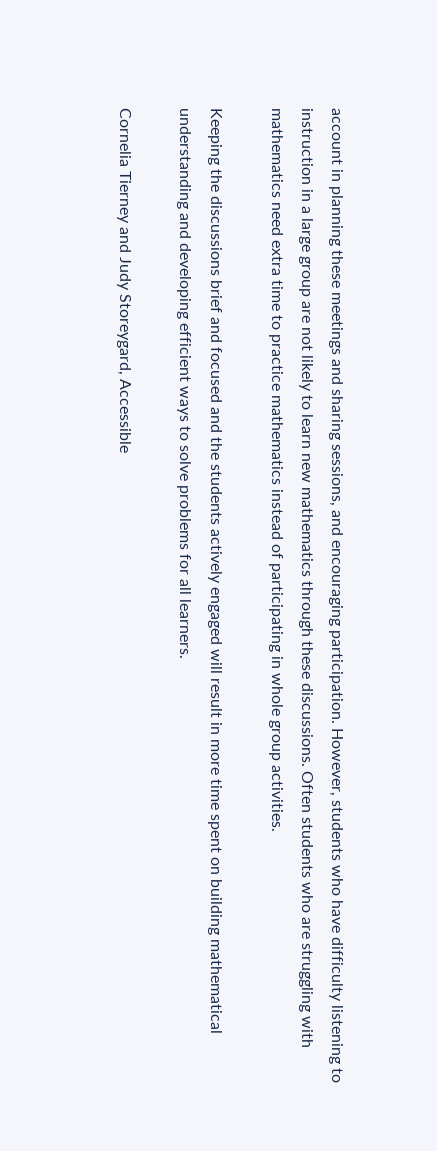account in planning these meetings and sharing sessions, and encouraging participation. However, students who have difficulty listening to instruction in a large group are not likely to learn new mathematics through these discussions. Often students who are struggling with mathematics need extra time to practice mathematics instead of participating in whole group activities.

Keeping the discussions brief and focused and the students actively engaged will result in more time spent on building mathematical understanding and developing efficient ways to solve problems for all learners.

Cornelia Tierney and Judy Storeygard, Accessible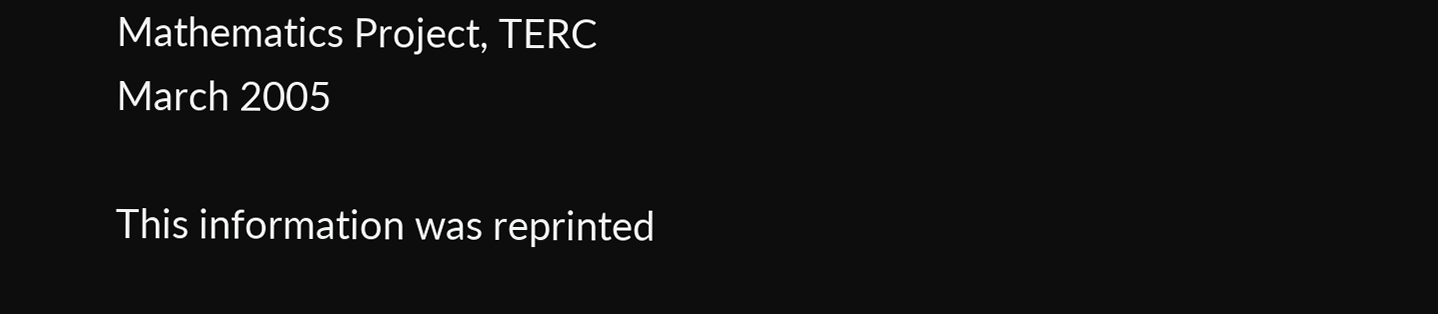Mathematics Project, TERC
March 2005

This information was reprinted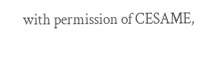with permission of CESAME,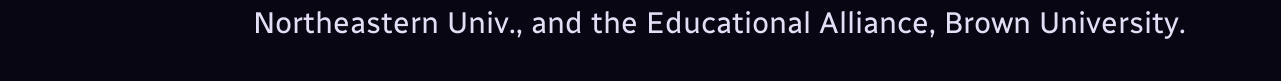Northeastern Univ., and the Educational Alliance, Brown University.